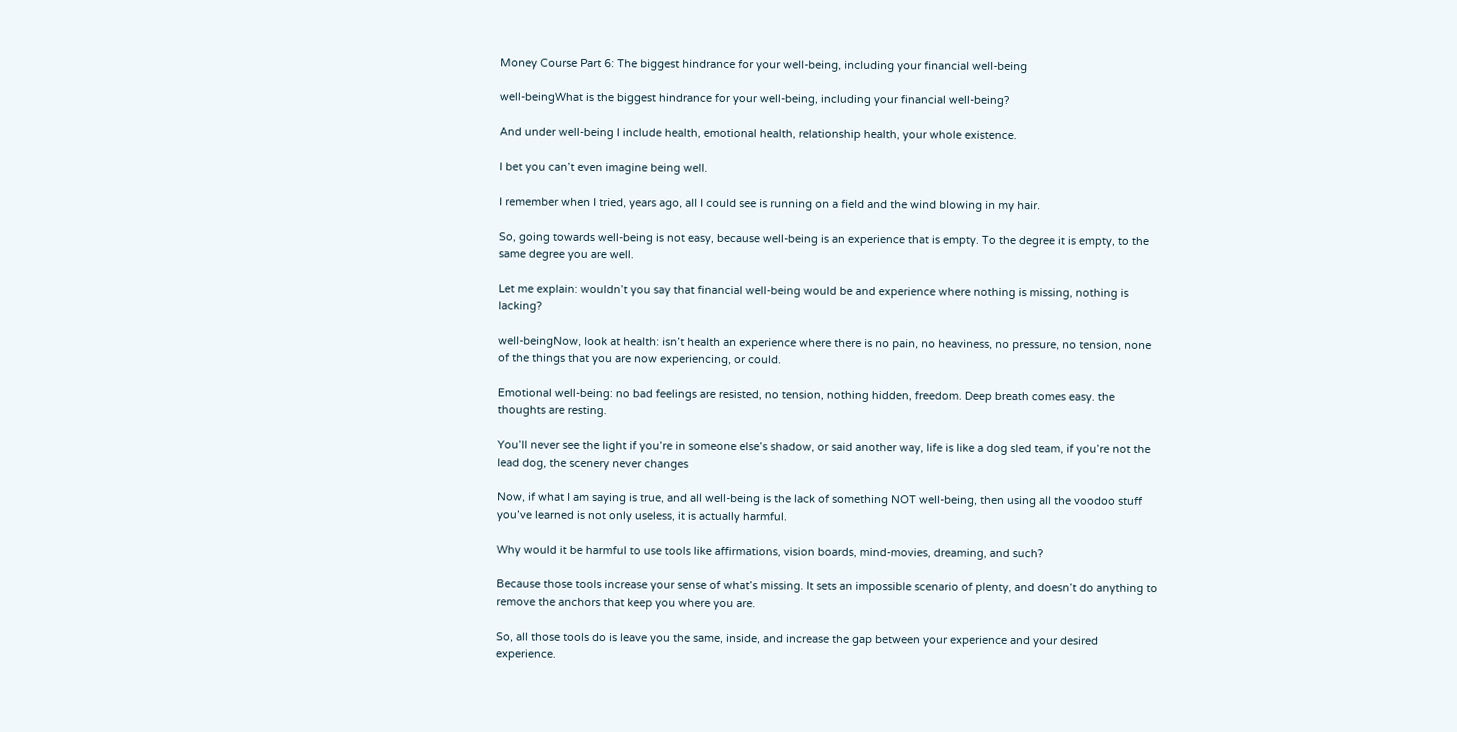Money Course Part 6: The biggest hindrance for your well-being, including your financial well-being

well-beingWhat is the biggest hindrance for your well-being, including your financial well-being?

And under well-being I include health, emotional health, relationship health, your whole existence.

I bet you can’t even imagine being well.

I remember when I tried, years ago, all I could see is running on a field and the wind blowing in my hair.

So, going towards well-being is not easy, because well-being is an experience that is empty. To the degree it is empty, to the same degree you are well.

Let me explain: wouldn’t you say that financial well-being would be and experience where nothing is missing, nothing is lacking?

well-beingNow, look at health: isn’t health an experience where there is no pain, no heaviness, no pressure, no tension, none of the things that you are now experiencing, or could.

Emotional well-being: no bad feelings are resisted, no tension, nothing hidden, freedom. Deep breath comes easy. the thoughts are resting.

You’ll never see the light if you’re in someone else’s shadow, or said another way, life is like a dog sled team, if you’re not the lead dog, the scenery never changes

Now, if what I am saying is true, and all well-being is the lack of something NOT well-being, then using all the voodoo stuff you’ve learned is not only useless, it is actually harmful.

Why would it be harmful to use tools like affirmations, vision boards, mind-movies, dreaming, and such?

Because those tools increase your sense of what’s missing. It sets an impossible scenario of plenty, and doesn’t do anything to remove the anchors that keep you where you are.

So, all those tools do is leave you the same, inside, and increase the gap between your experience and your desired experience.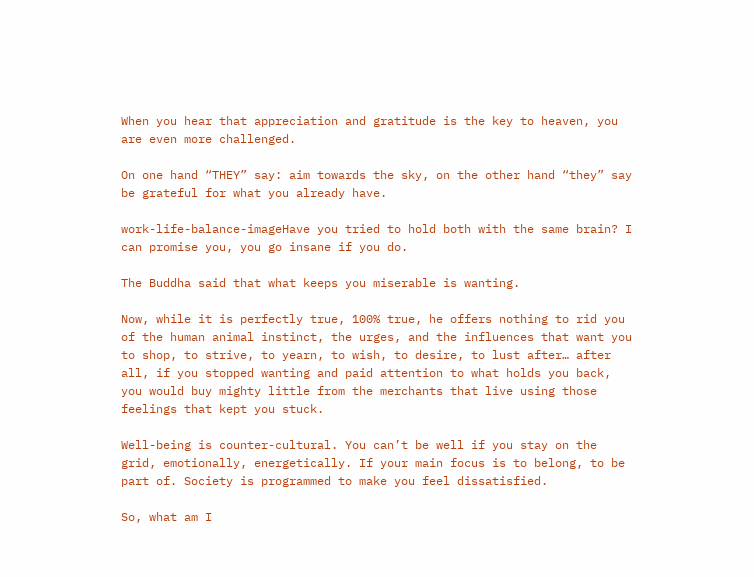When you hear that appreciation and gratitude is the key to heaven, you are even more challenged.

On one hand “THEY” say: aim towards the sky, on the other hand “they” say be grateful for what you already have.

work-life-balance-imageHave you tried to hold both with the same brain? I can promise you, you go insane if you do.

The Buddha said that what keeps you miserable is wanting.

Now, while it is perfectly true, 100% true, he offers nothing to rid you of the human animal instinct, the urges, and the influences that want you to shop, to strive, to yearn, to wish, to desire, to lust after… after all, if you stopped wanting and paid attention to what holds you back, you would buy mighty little from the merchants that live using those feelings that kept you stuck.

Well-being is counter-cultural. You can’t be well if you stay on the grid, emotionally, energetically. If your main focus is to belong, to be part of. Society is programmed to make you feel dissatisfied.

So, what am I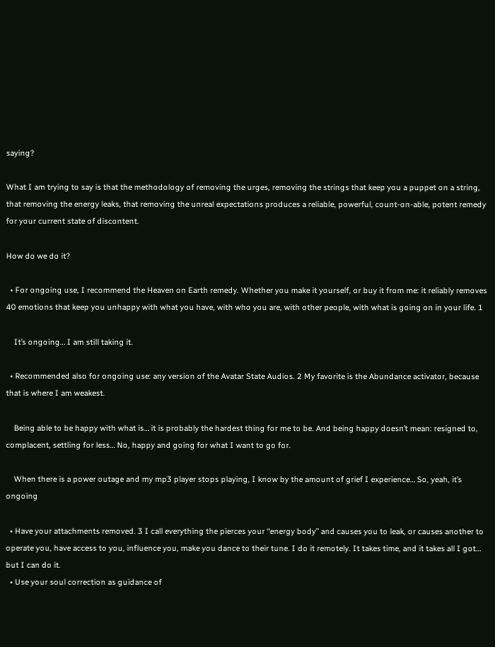saying?

What I am trying to say is that the methodology of removing the urges, removing the strings that keep you a puppet on a string, that removing the energy leaks, that removing the unreal expectations produces a reliable, powerful, count-on-able, potent remedy for your current state of discontent.

How do we do it?

  • For ongoing use, I recommend the Heaven on Earth remedy. Whether you make it yourself, or buy it from me: it reliably removes 40 emotions that keep you unhappy with what you have, with who you are, with other people, with what is going on in your life. 1

    It’s ongoing… I am still taking it.

  • Recommended also for ongoing use: any version of the Avatar State Audios. 2 My favorite is the Abundance activator, because that is where I am weakest.

    Being able to be happy with what is… it is probably the hardest thing for me to be. And being happy doesn’t mean: resigned to, complacent, settling for less… No, happy and going for what I want to go for.

    When there is a power outage and my mp3 player stops playing, I know by the amount of grief I experience… So, yeah, it’s ongoing

  • Have your attachments removed. 3 I call everything the pierces your “energy body” and causes you to leak, or causes another to operate you, have access to you, influence you, make you dance to their tune. I do it remotely. It takes time, and it takes all I got… but I can do it.
  • Use your soul correction as guidance of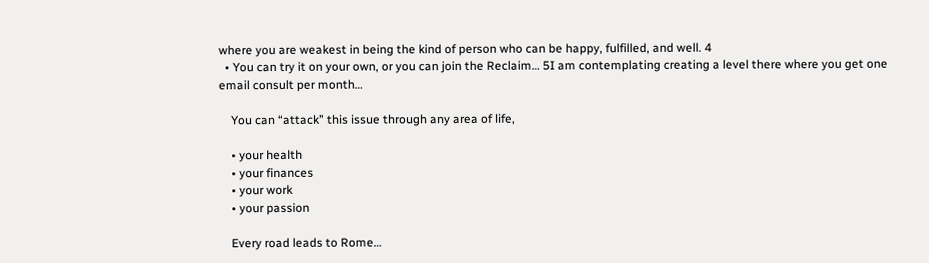where you are weakest in being the kind of person who can be happy, fulfilled, and well. 4
  • You can try it on your own, or you can join the Reclaim… 5I am contemplating creating a level there where you get one email consult per month…

    You can “attack” this issue through any area of life,

    • your health
    • your finances
    • your work
    • your passion

    Every road leads to Rome…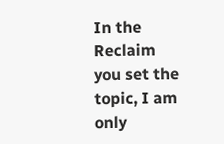In the Reclaim you set the topic, I am only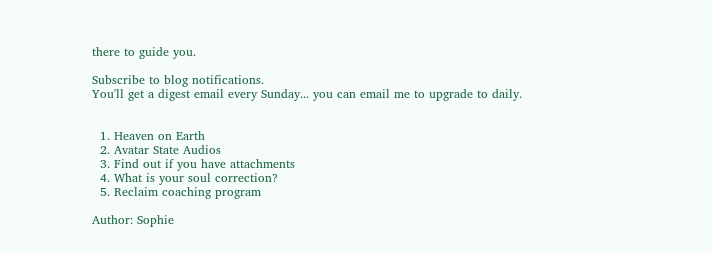there to guide you.

Subscribe to blog notifications.
You'll get a digest email every Sunday... you can email me to upgrade to daily.


  1. Heaven on Earth
  2. Avatar State Audios
  3. Find out if you have attachments
  4. What is your soul correction?
  5. Reclaim coaching program

Author: Sophie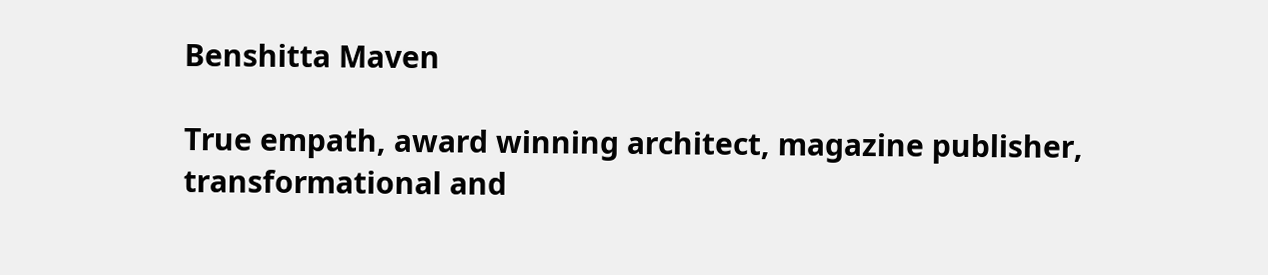Benshitta Maven

True empath, award winning architect, magazine publisher, transformational and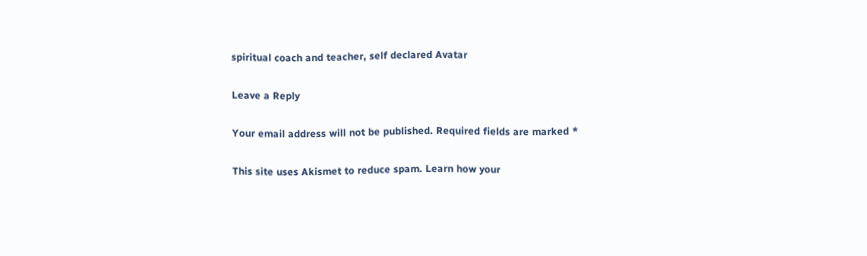spiritual coach and teacher, self declared Avatar

Leave a Reply

Your email address will not be published. Required fields are marked *

This site uses Akismet to reduce spam. Learn how your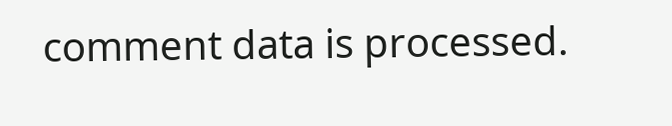comment data is processed.